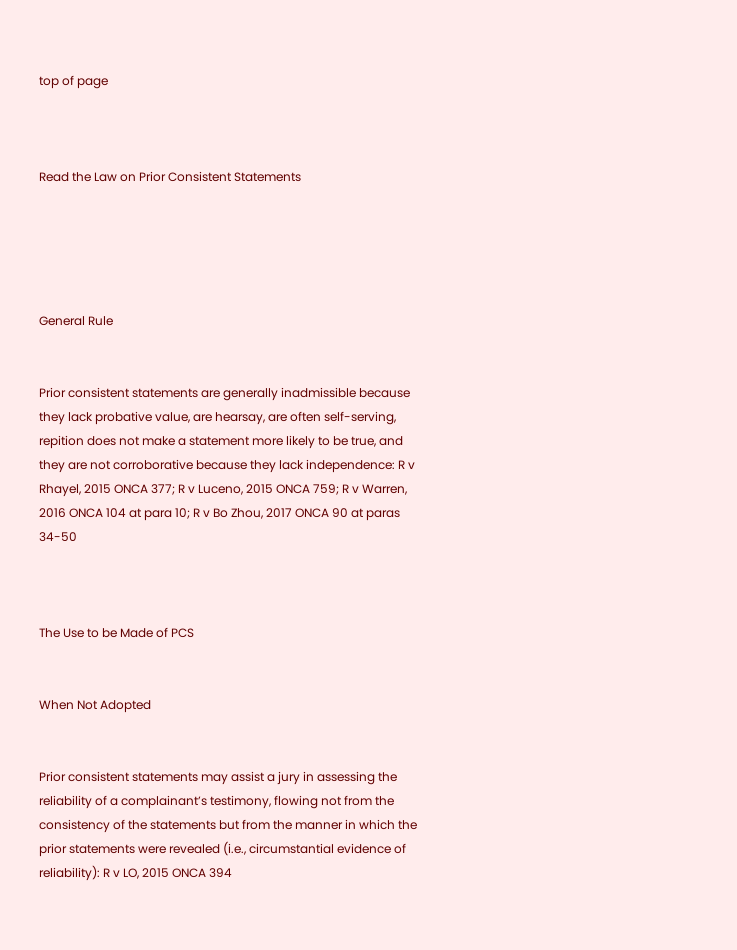top of page



Read the Law on Prior Consistent Statements





General Rule


Prior consistent statements are generally inadmissible because they lack probative value, are hearsay, are often self-serving, repition does not make a statement more likely to be true, and they are not corroborative because they lack independence: R v Rhayel, 2015 ONCA 377; R v Luceno, 2015 ONCA 759; R v Warren, 2016 ONCA 104 at para 10; R v Bo Zhou, 2017 ONCA 90 at paras 34-50



The Use to be Made of PCS


When Not Adopted


Prior consistent statements may assist a jury in assessing the reliability of a complainant’s testimony, flowing not from the consistency of the statements but from the manner in which the prior statements were revealed (i.e., circumstantial evidence of reliability): R v LO, 2015 ONCA 394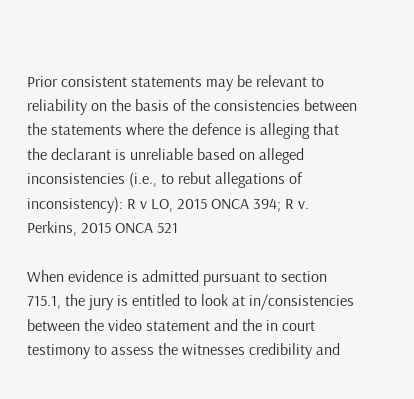Prior consistent statements may be relevant to reliability on the basis of the consistencies between the statements where the defence is alleging that the declarant is unreliable based on alleged inconsistencies (i.e., to rebut allegations of inconsistency): R v LO, 2015 ONCA 394; R v. Perkins, 2015 ONCA 521

When evidence is admitted pursuant to section 715.1, the jury is entitled to look at in/consistencies between the video statement and the in court testimony to assess the witnesses credibility and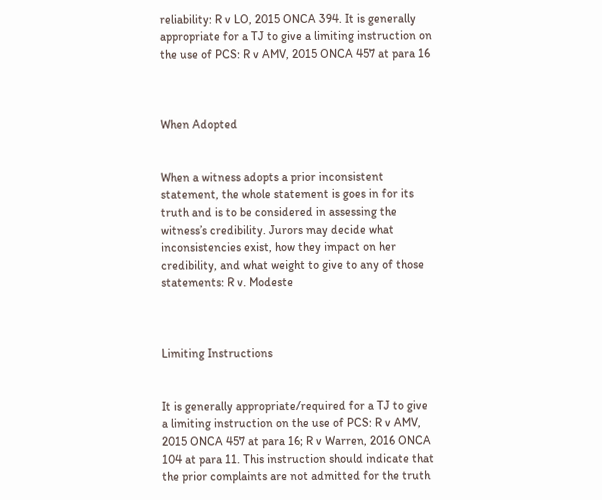reliability: R v LO, 2015 ONCA 394. It is generally appropriate for a TJ to give a limiting instruction on the use of PCS: R v AMV, 2015 ONCA 457 at para 16



When Adopted


When a witness adopts a prior inconsistent statement, the whole statement is goes in for its truth and is to be considered in assessing the witness’s credibility. Jurors may decide what inconsistencies exist, how they impact on her credibility, and what weight to give to any of those statements: R v. Modeste



Limiting Instructions


It is generally appropriate/required for a TJ to give a limiting instruction on the use of PCS: R v AMV, 2015 ONCA 457 at para 16; R v Warren, 2016 ONCA 104 at para 11. This instruction should indicate that the prior complaints are not admitted for the truth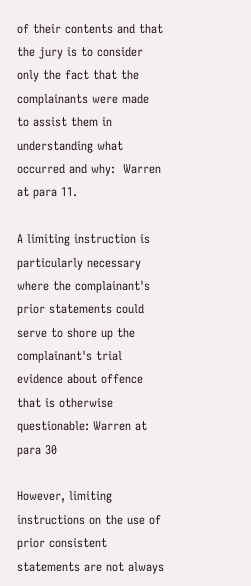of their contents and that the jury is to consider only the fact that the complainants were made to assist them in understanding what occurred and why:  Warren at para 11.

A limiting instruction is particularly necessary where the complainant's prior statements could serve to shore up the complainant's trial evidence about offence that is otherwise questionable: Warren at para 30

However, limiting instructions on the use of prior consistent statements are not always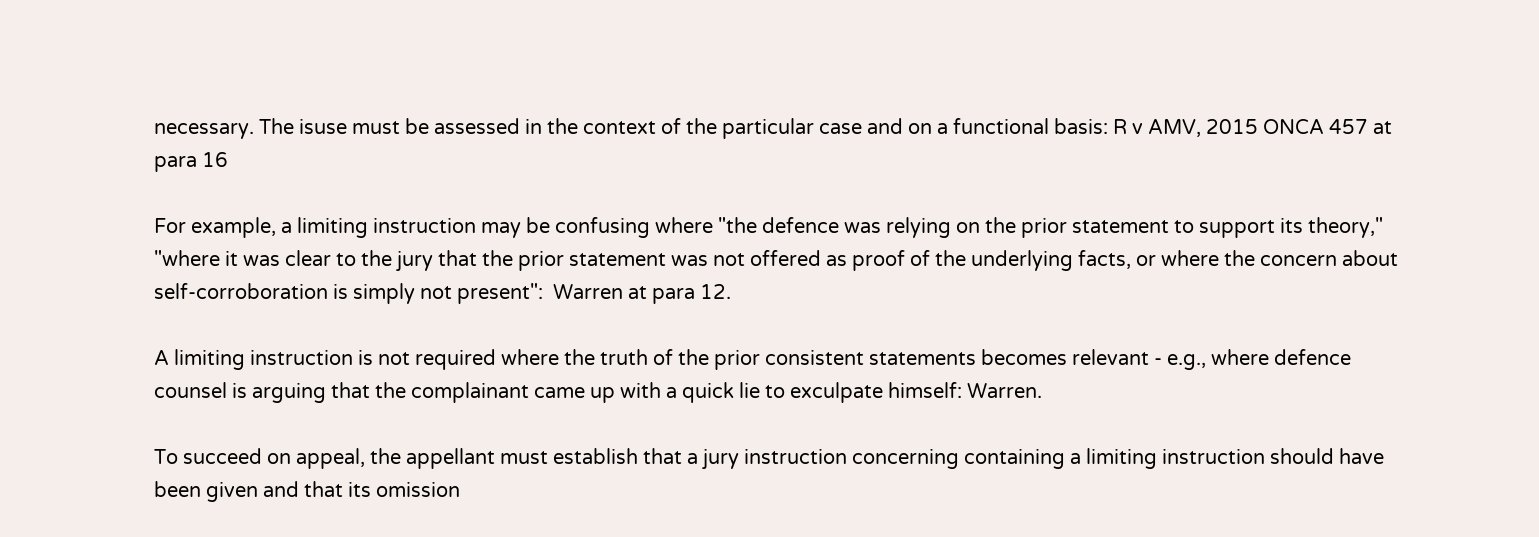necessary. The isuse must be assessed in the context of the particular case and on a functional basis: R v AMV, 2015 ONCA 457 at para 16

For example, a limiting instruction may be confusing where "the defence was relying on the prior statement to support its theory," "where it was clear to the jury that the prior statement was not offered as proof of the underlying facts, or where the concern about self-corroboration is simply not present":  Warren at para 12.

A limiting instruction is not required where the truth of the prior consistent statements becomes relevant - e.g., where defence counsel is arguing that the complainant came up with a quick lie to exculpate himself: Warren.

To succeed on appeal, the appellant must establish that a jury instruction concerning containing a limiting instruction should have been given and that its omission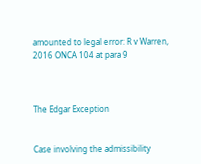amounted to legal error: R v Warren, 2016 ONCA 104 at para 9



The Edgar Exception


Case involving the admissibility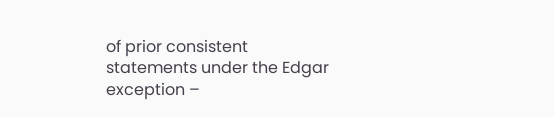of prior consistent statements under the Edgar exception –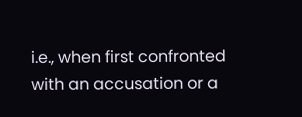i.e., when first confronted with an accusation or a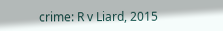crime: R v Liard, 2015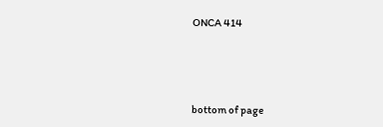ONCA 414




bottom of page